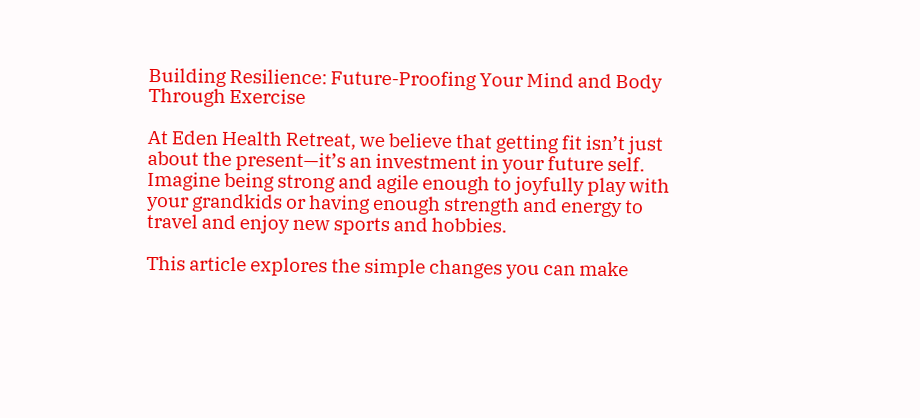Building Resilience: Future-Proofing Your Mind and Body Through Exercise

At Eden Health Retreat, we believe that getting fit isn’t just about the present—it’s an investment in your future self. Imagine being strong and agile enough to joyfully play with your grandkids or having enough strength and energy to travel and enjoy new sports and hobbies.

This article explores the simple changes you can make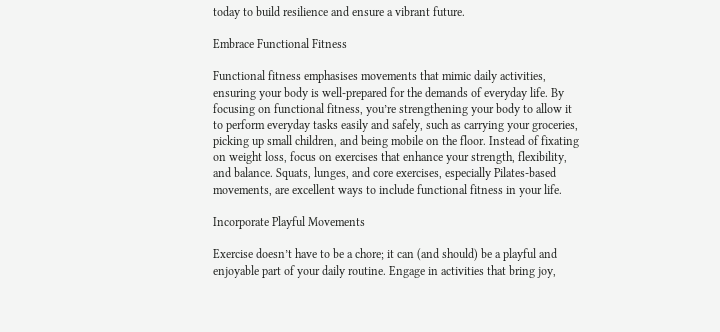today to build resilience and ensure a vibrant future.

Embrace Functional Fitness

Functional fitness emphasises movements that mimic daily activities, ensuring your body is well-prepared for the demands of everyday life. By focusing on functional fitness, you’re strengthening your body to allow it to perform everyday tasks easily and safely, such as carrying your groceries, picking up small children, and being mobile on the floor. Instead of fixating on weight loss, focus on exercises that enhance your strength, flexibility, and balance. Squats, lunges, and core exercises, especially Pilates-based movements, are excellent ways to include functional fitness in your life.

Incorporate Playful Movements

Exercise doesn’t have to be a chore; it can (and should) be a playful and enjoyable part of your daily routine. Engage in activities that bring joy,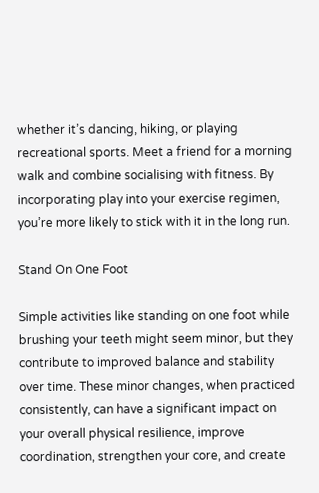whether it’s dancing, hiking, or playing recreational sports. Meet a friend for a morning walk and combine socialising with fitness. By incorporating play into your exercise regimen, you’re more likely to stick with it in the long run.

Stand On One Foot

Simple activities like standing on one foot while brushing your teeth might seem minor, but they contribute to improved balance and stability over time. These minor changes, when practiced consistently, can have a significant impact on your overall physical resilience, improve coordination, strengthen your core, and create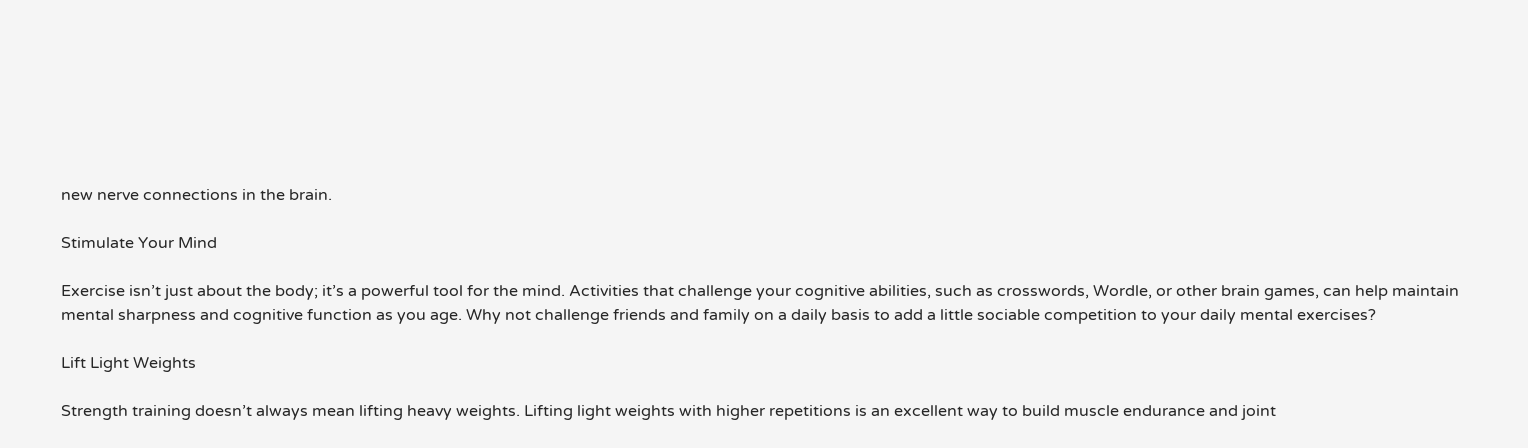new nerve connections in the brain.

Stimulate Your Mind

Exercise isn’t just about the body; it’s a powerful tool for the mind. Activities that challenge your cognitive abilities, such as crosswords, Wordle, or other brain games, can help maintain mental sharpness and cognitive function as you age. Why not challenge friends and family on a daily basis to add a little sociable competition to your daily mental exercises?

Lift Light Weights

Strength training doesn’t always mean lifting heavy weights. Lifting light weights with higher repetitions is an excellent way to build muscle endurance and joint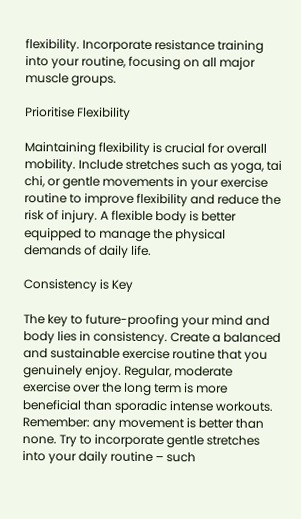flexibility. Incorporate resistance training into your routine, focusing on all major muscle groups.

Prioritise Flexibility

Maintaining flexibility is crucial for overall mobility. Include stretches such as yoga, tai chi, or gentle movements in your exercise routine to improve flexibility and reduce the risk of injury. A flexible body is better equipped to manage the physical demands of daily life.

Consistency is Key

The key to future-proofing your mind and body lies in consistency. Create a balanced and sustainable exercise routine that you genuinely enjoy. Regular, moderate exercise over the long term is more beneficial than sporadic intense workouts. Remember: any movement is better than none. Try to incorporate gentle stretches into your daily routine – such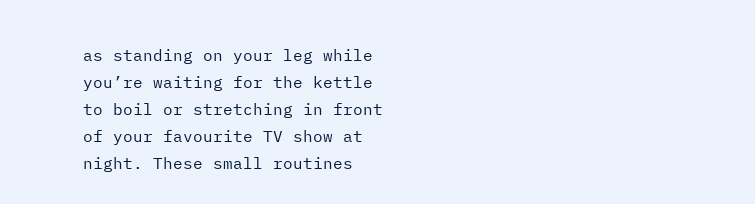as standing on your leg while you’re waiting for the kettle to boil or stretching in front of your favourite TV show at night. These small routines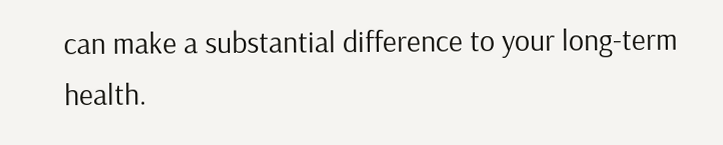can make a substantial difference to your long-term health.